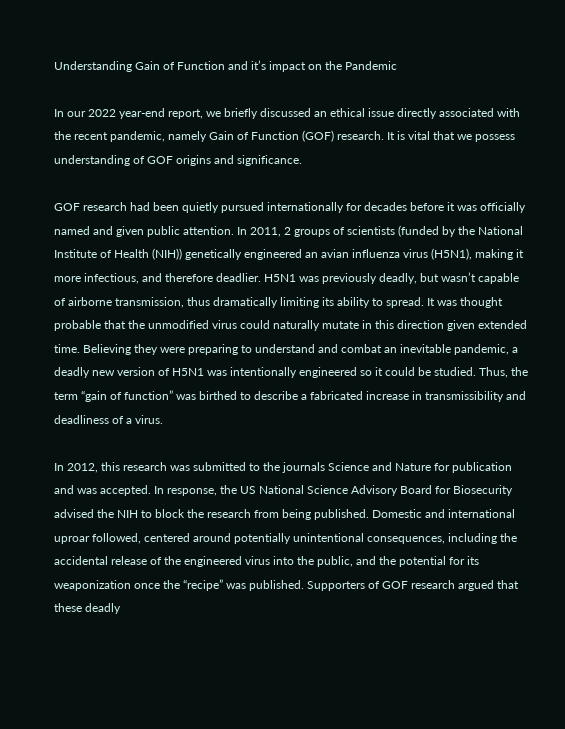Understanding Gain of Function and it’s impact on the Pandemic

In our 2022 year-end report, we briefly discussed an ethical issue directly associated with the recent pandemic, namely Gain of Function (GOF) research. It is vital that we possess understanding of GOF origins and significance.

GOF research had been quietly pursued internationally for decades before it was officially named and given public attention. In 2011, 2 groups of scientists (funded by the National Institute of Health (NIH)) genetically engineered an avian influenza virus (H5N1), making it more infectious, and therefore deadlier. H5N1 was previously deadly, but wasn’t capable of airborne transmission, thus dramatically limiting its ability to spread. It was thought probable that the unmodified virus could naturally mutate in this direction given extended time. Believing they were preparing to understand and combat an inevitable pandemic, a deadly new version of H5N1 was intentionally engineered so it could be studied. Thus, the term “gain of function” was birthed to describe a fabricated increase in transmissibility and deadliness of a virus.

In 2012, this research was submitted to the journals Science and Nature for publication and was accepted. In response, the US National Science Advisory Board for Biosecurity advised the NIH to block the research from being published. Domestic and international uproar followed, centered around potentially unintentional consequences, including the accidental release of the engineered virus into the public, and the potential for its weaponization once the “recipe” was published. Supporters of GOF research argued that these deadly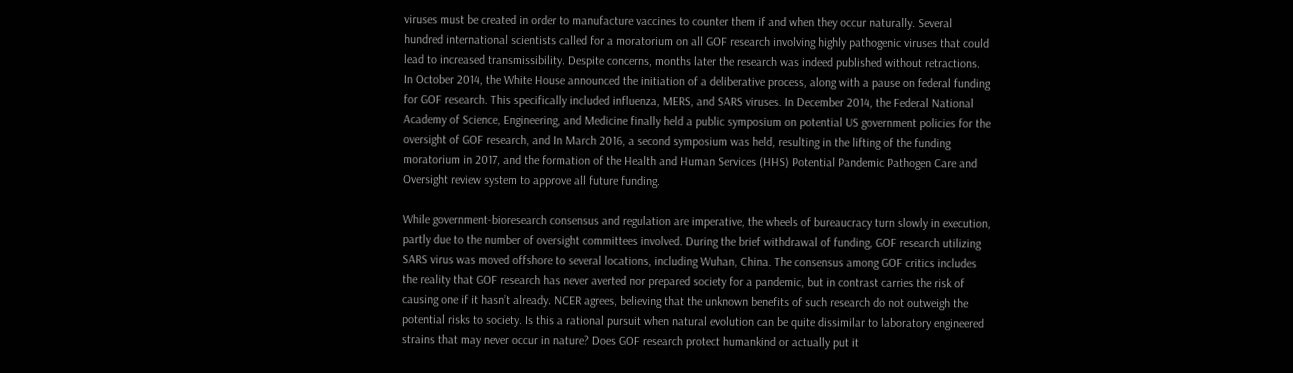viruses must be created in order to manufacture vaccines to counter them if and when they occur naturally. Several hundred international scientists called for a moratorium on all GOF research involving highly pathogenic viruses that could lead to increased transmissibility. Despite concerns, months later the research was indeed published without retractions.  In October 2014, the White House announced the initiation of a deliberative process, along with a pause on federal funding for GOF research. This specifically included influenza, MERS, and SARS viruses. In December 2014, the Federal National Academy of Science, Engineering, and Medicine finally held a public symposium on potential US government policies for the oversight of GOF research, and In March 2016, a second symposium was held, resulting in the lifting of the funding moratorium in 2017, and the formation of the Health and Human Services (HHS) Potential Pandemic Pathogen Care and Oversight review system to approve all future funding.

While government-bioresearch consensus and regulation are imperative, the wheels of bureaucracy turn slowly in execution, partly due to the number of oversight committees involved. During the brief withdrawal of funding, GOF research utilizing SARS virus was moved offshore to several locations, including Wuhan, China. The consensus among GOF critics includes the reality that GOF research has never averted nor prepared society for a pandemic, but in contrast carries the risk of causing one if it hasn’t already. NCER agrees, believing that the unknown benefits of such research do not outweigh the potential risks to society. Is this a rational pursuit when natural evolution can be quite dissimilar to laboratory engineered strains that may never occur in nature? Does GOF research protect humankind or actually put it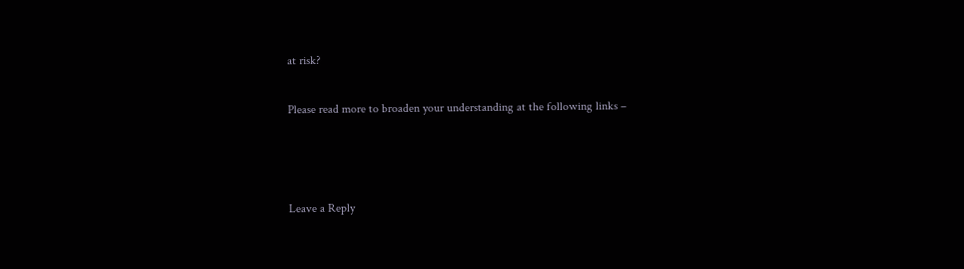at risk?

Please read more to broaden your understanding at the following links –



Leave a Reply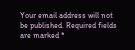Your email address will not be published. Required fields are marked *